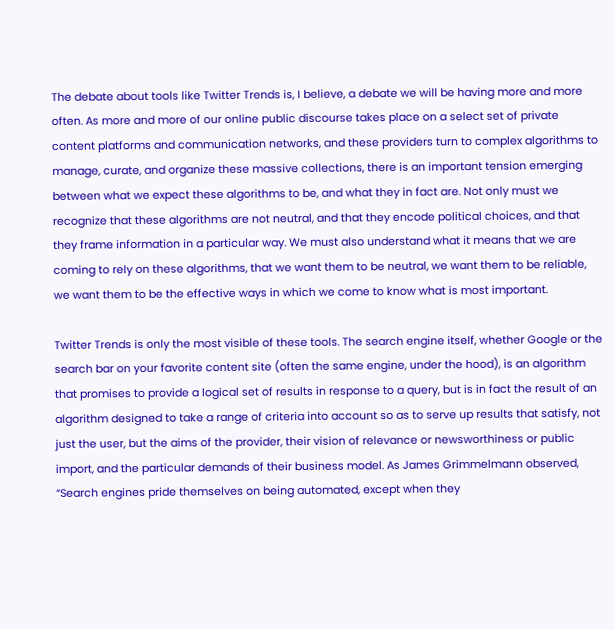The debate about tools like Twitter Trends is, I believe, a debate we will be having more and more often. As more and more of our online public discourse takes place on a select set of private content platforms and communication networks, and these providers turn to complex algorithms to manage, curate, and organize these massive collections, there is an important tension emerging between what we expect these algorithms to be, and what they in fact are. Not only must we recognize that these algorithms are not neutral, and that they encode political choices, and that they frame information in a particular way. We must also understand what it means that we are coming to rely on these algorithms, that we want them to be neutral, we want them to be reliable, we want them to be the effective ways in which we come to know what is most important.

Twitter Trends is only the most visible of these tools. The search engine itself, whether Google or the search bar on your favorite content site (often the same engine, under the hood), is an algorithm that promises to provide a logical set of results in response to a query, but is in fact the result of an algorithm designed to take a range of criteria into account so as to serve up results that satisfy, not just the user, but the aims of the provider, their vision of relevance or newsworthiness or public import, and the particular demands of their business model. As James Grimmelmann observed, “Search engines pride themselves on being automated, except when they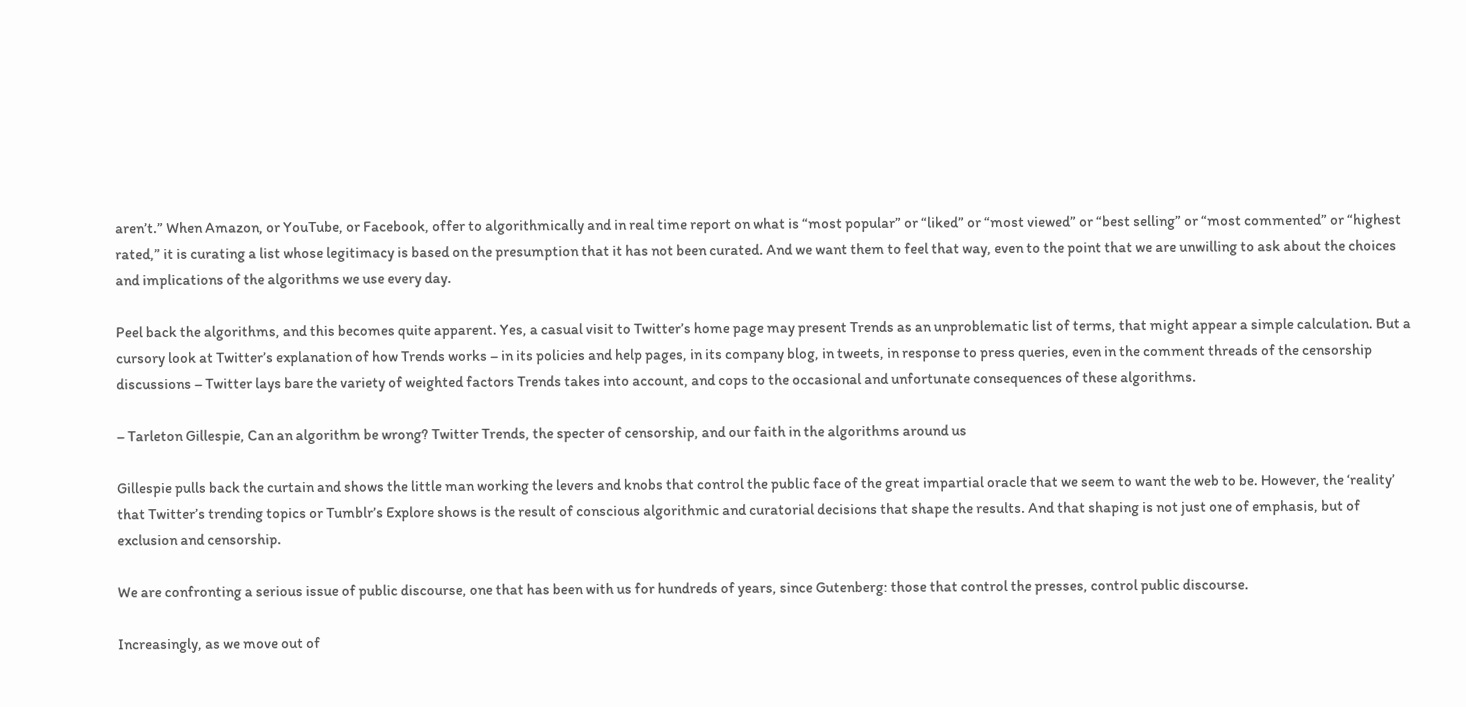aren’t.” When Amazon, or YouTube, or Facebook, offer to algorithmically and in real time report on what is “most popular” or “liked” or “most viewed” or “best selling” or “most commented” or “highest rated,” it is curating a list whose legitimacy is based on the presumption that it has not been curated. And we want them to feel that way, even to the point that we are unwilling to ask about the choices and implications of the algorithms we use every day.

Peel back the algorithms, and this becomes quite apparent. Yes, a casual visit to Twitter’s home page may present Trends as an unproblematic list of terms, that might appear a simple calculation. But a cursory look at Twitter’s explanation of how Trends works – in its policies and help pages, in its company blog, in tweets, in response to press queries, even in the comment threads of the censorship discussions – Twitter lays bare the variety of weighted factors Trends takes into account, and cops to the occasional and unfortunate consequences of these algorithms.

– Tarleton Gillespie, Can an algorithm be wrong? Twitter Trends, the specter of censorship, and our faith in the algorithms around us

Gillespie pulls back the curtain and shows the little man working the levers and knobs that control the public face of the great impartial oracle that we seem to want the web to be. However, the ‘reality’ that Twitter’s trending topics or Tumblr’s Explore shows is the result of conscious algorithmic and curatorial decisions that shape the results. And that shaping is not just one of emphasis, but of exclusion and censorship.

We are confronting a serious issue of public discourse, one that has been with us for hundreds of years, since Gutenberg: those that control the presses, control public discourse.

Increasingly, as we move out of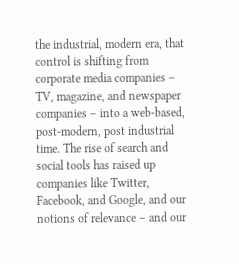the industrial, modern era, that control is shifting from corporate media companies – TV, magazine, and newspaper companies – into a web-based, post-modern, post industrial time. The rise of search and social tools has raised up companies like Twitter, Facebook, and Google, and our notions of relevance – and our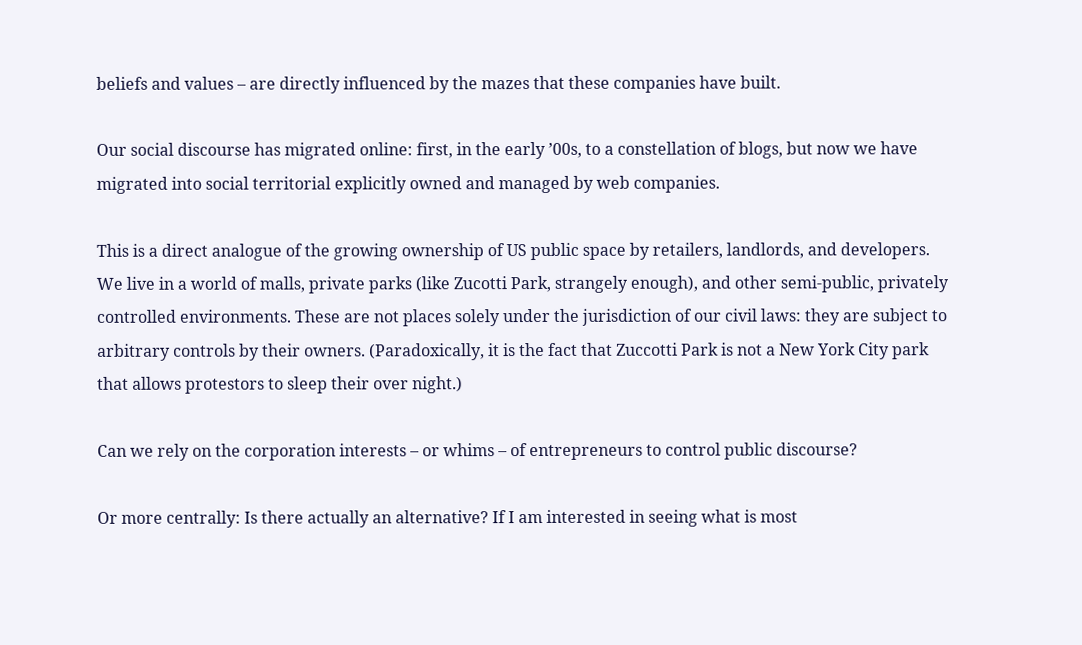beliefs and values – are directly influenced by the mazes that these companies have built.

Our social discourse has migrated online: first, in the early ’00s, to a constellation of blogs, but now we have migrated into social territorial explicitly owned and managed by web companies.

This is a direct analogue of the growing ownership of US public space by retailers, landlords, and developers. We live in a world of malls, private parks (like Zucotti Park, strangely enough), and other semi-public, privately controlled environments. These are not places solely under the jurisdiction of our civil laws: they are subject to arbitrary controls by their owners. (Paradoxically, it is the fact that Zuccotti Park is not a New York City park that allows protestors to sleep their over night.)

Can we rely on the corporation interests – or whims – of entrepreneurs to control public discourse?

Or more centrally: Is there actually an alternative? If I am interested in seeing what is most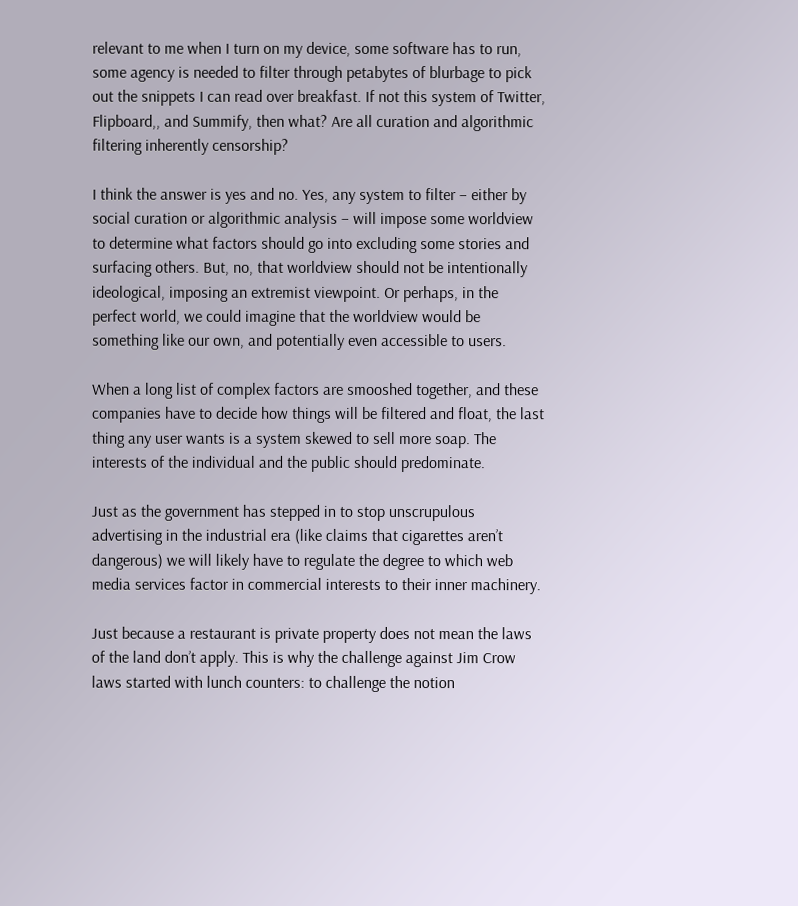relevant to me when I turn on my device, some software has to run, some agency is needed to filter through petabytes of blurbage to pick out the snippets I can read over breakfast. If not this system of Twitter, Flipboard,, and Summify, then what? Are all curation and algorithmic filtering inherently censorship?

I think the answer is yes and no. Yes, any system to filter – either by social curation or algorithmic analysis – will impose some worldview to determine what factors should go into excluding some stories and surfacing others. But, no, that worldview should not be intentionally ideological, imposing an extremist viewpoint. Or perhaps, in the perfect world, we could imagine that the worldview would be something like our own, and potentially even accessible to users.

When a long list of complex factors are smooshed together, and these companies have to decide how things will be filtered and float, the last thing any user wants is a system skewed to sell more soap. The interests of the individual and the public should predominate.

Just as the government has stepped in to stop unscrupulous advertising in the industrial era (like claims that cigarettes aren’t dangerous) we will likely have to regulate the degree to which web media services factor in commercial interests to their inner machinery.

Just because a restaurant is private property does not mean the laws of the land don’t apply. This is why the challenge against Jim Crow laws started with lunch counters: to challenge the notion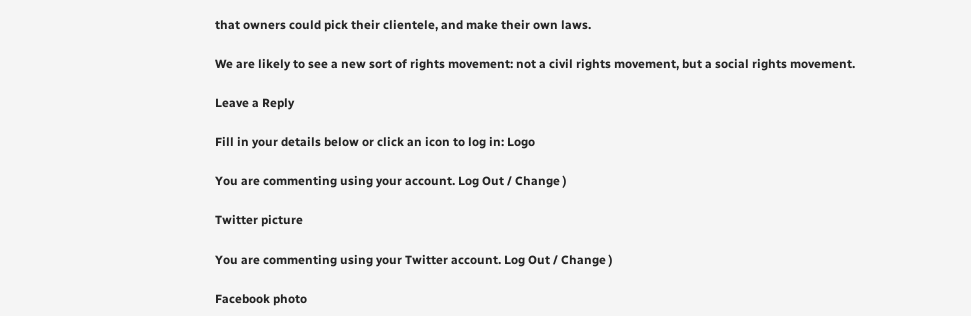that owners could pick their clientele, and make their own laws.

We are likely to see a new sort of rights movement: not a civil rights movement, but a social rights movement.

Leave a Reply

Fill in your details below or click an icon to log in: Logo

You are commenting using your account. Log Out / Change )

Twitter picture

You are commenting using your Twitter account. Log Out / Change )

Facebook photo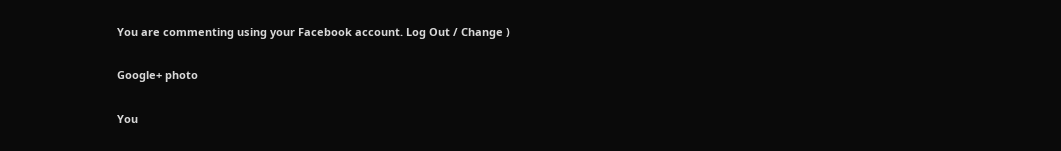You are commenting using your Facebook account. Log Out / Change )

Google+ photo

You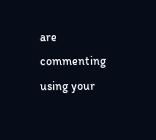are commenting using your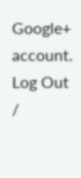Google+ account. Log Out /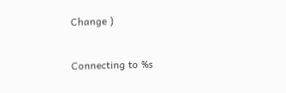Change )

Connecting to %s